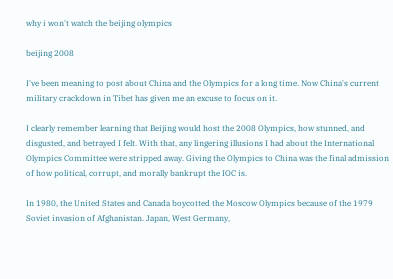why i won't watch the beijing olympics

beijing 2008

I've been meaning to post about China and the Olympics for a long time. Now China's current military crackdown in Tibet has given me an excuse to focus on it.

I clearly remember learning that Beijing would host the 2008 Olympics, how stunned, and disgusted, and betrayed I felt. With that, any lingering illusions I had about the International Olympics Committee were stripped away. Giving the Olympics to China was the final admission of how political, corrupt, and morally bankrupt the IOC is.

In 1980, the United States and Canada boycotted the Moscow Olympics because of the 1979 Soviet invasion of Afghanistan. Japan, West Germany,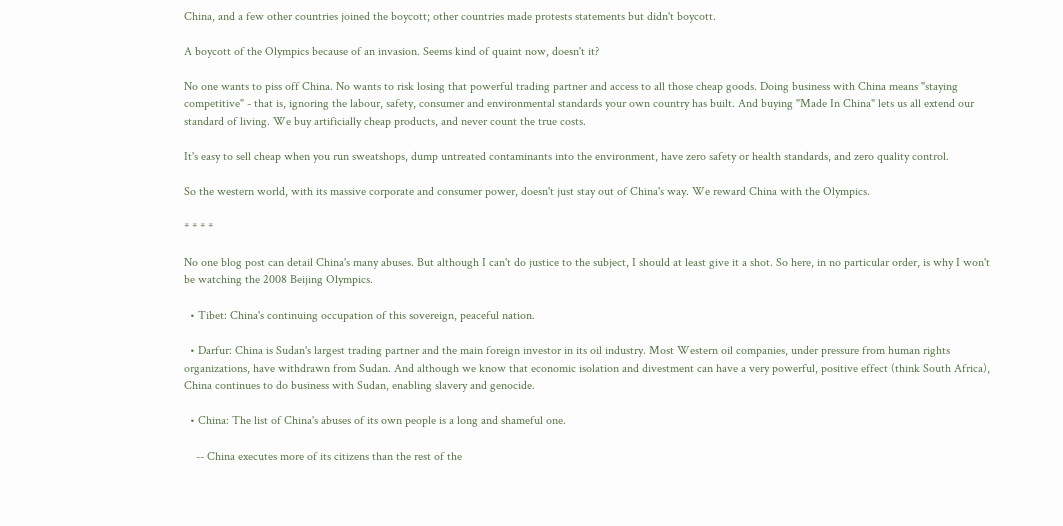China, and a few other countries joined the boycott; other countries made protests statements but didn't boycott.

A boycott of the Olympics because of an invasion. Seems kind of quaint now, doesn't it?

No one wants to piss off China. No wants to risk losing that powerful trading partner and access to all those cheap goods. Doing business with China means "staying competitive" - that is, ignoring the labour, safety, consumer and environmental standards your own country has built. And buying "Made In China" lets us all extend our standard of living. We buy artificially cheap products, and never count the true costs.

It's easy to sell cheap when you run sweatshops, dump untreated contaminants into the environment, have zero safety or health standards, and zero quality control.

So the western world, with its massive corporate and consumer power, doesn't just stay out of China's way. We reward China with the Olympics.

* * * *

No one blog post can detail China's many abuses. But although I can't do justice to the subject, I should at least give it a shot. So here, in no particular order, is why I won't be watching the 2008 Beijing Olympics.

  • Tibet: China's continuing occupation of this sovereign, peaceful nation.

  • Darfur: China is Sudan's largest trading partner and the main foreign investor in its oil industry. Most Western oil companies, under pressure from human rights organizations, have withdrawn from Sudan. And although we know that economic isolation and divestment can have a very powerful, positive effect (think South Africa), China continues to do business with Sudan, enabling slavery and genocide.

  • China: The list of China's abuses of its own people is a long and shameful one.

    -- China executes more of its citizens than the rest of the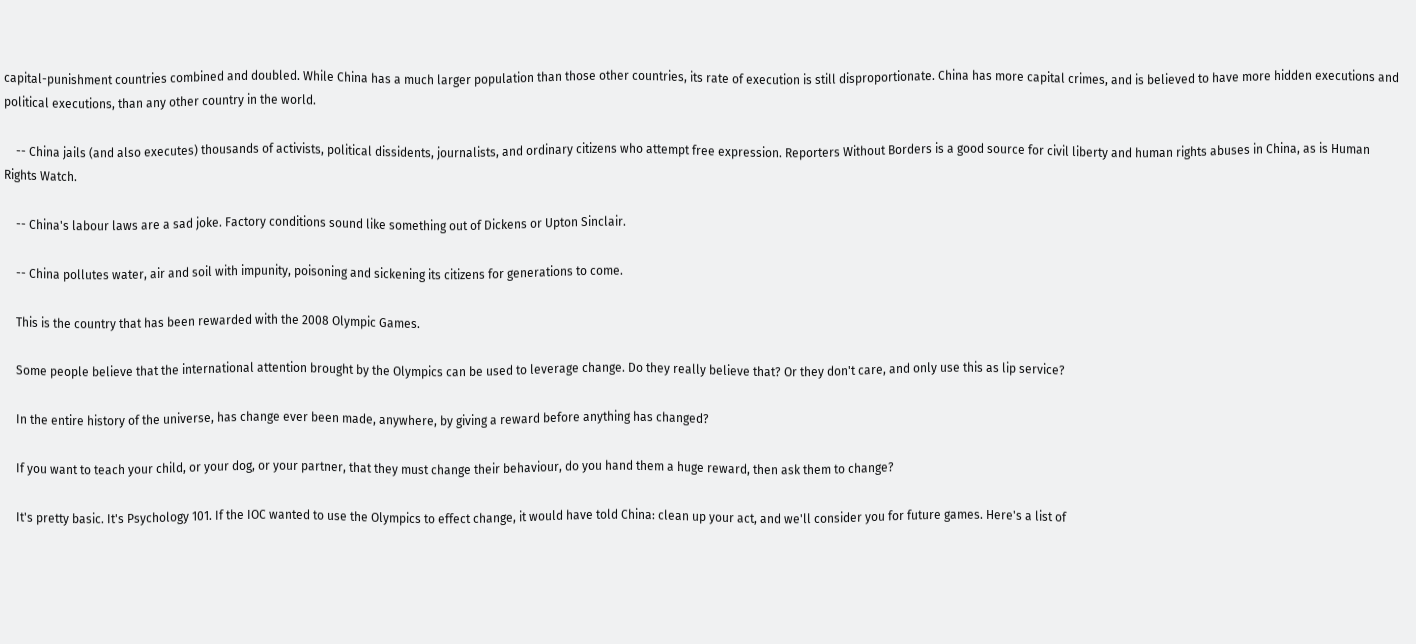capital-punishment countries combined and doubled. While China has a much larger population than those other countries, its rate of execution is still disproportionate. China has more capital crimes, and is believed to have more hidden executions and political executions, than any other country in the world.

    -- China jails (and also executes) thousands of activists, political dissidents, journalists, and ordinary citizens who attempt free expression. Reporters Without Borders is a good source for civil liberty and human rights abuses in China, as is Human Rights Watch.

    -- China's labour laws are a sad joke. Factory conditions sound like something out of Dickens or Upton Sinclair.

    -- China pollutes water, air and soil with impunity, poisoning and sickening its citizens for generations to come.

    This is the country that has been rewarded with the 2008 Olympic Games.

    Some people believe that the international attention brought by the Olympics can be used to leverage change. Do they really believe that? Or they don't care, and only use this as lip service?

    In the entire history of the universe, has change ever been made, anywhere, by giving a reward before anything has changed?

    If you want to teach your child, or your dog, or your partner, that they must change their behaviour, do you hand them a huge reward, then ask them to change?

    It's pretty basic. It's Psychology 101. If the IOC wanted to use the Olympics to effect change, it would have told China: clean up your act, and we'll consider you for future games. Here's a list of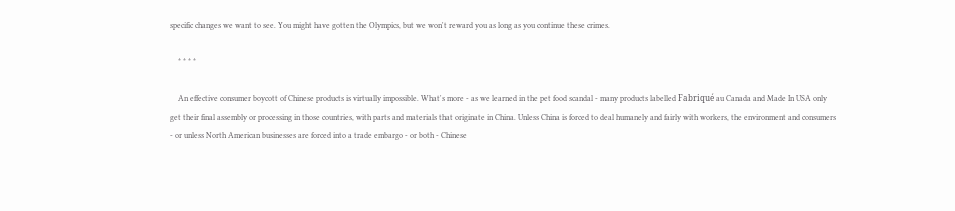specific changes we want to see. You might have gotten the Olympics, but we won't reward you as long as you continue these crimes.

    * * * *

    An effective consumer boycott of Chinese products is virtually impossible. What's more - as we learned in the pet food scandal - many products labelled Fabriqué au Canada and Made In USA only get their final assembly or processing in those countries, with parts and materials that originate in China. Unless China is forced to deal humanely and fairly with workers, the environment and consumers - or unless North American businesses are forced into a trade embargo - or both - Chinese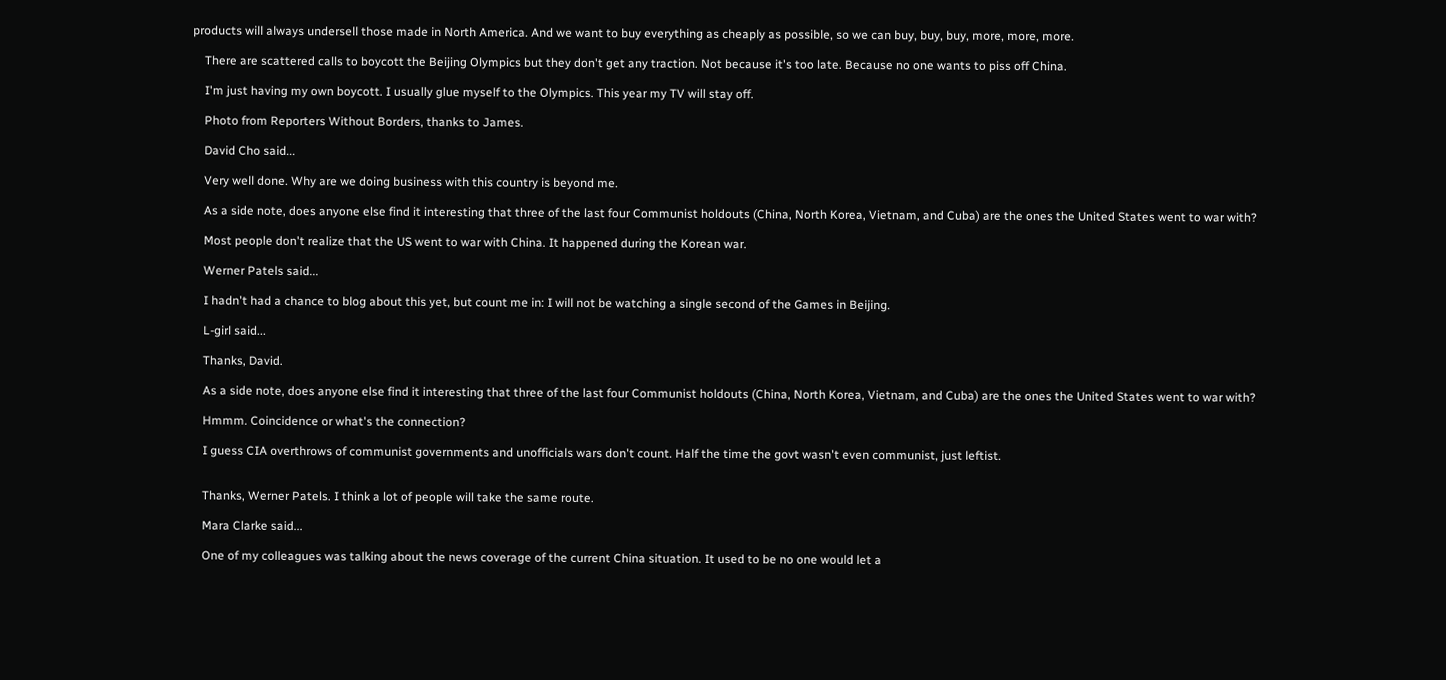products will always undersell those made in North America. And we want to buy everything as cheaply as possible, so we can buy, buy, buy, more, more, more.

    There are scattered calls to boycott the Beijing Olympics but they don't get any traction. Not because it's too late. Because no one wants to piss off China.

    I'm just having my own boycott. I usually glue myself to the Olympics. This year my TV will stay off.

    Photo from Reporters Without Borders, thanks to James.

    David Cho said...

    Very well done. Why are we doing business with this country is beyond me.

    As a side note, does anyone else find it interesting that three of the last four Communist holdouts (China, North Korea, Vietnam, and Cuba) are the ones the United States went to war with?

    Most people don't realize that the US went to war with China. It happened during the Korean war.

    Werner Patels said...

    I hadn't had a chance to blog about this yet, but count me in: I will not be watching a single second of the Games in Beijing.

    L-girl said...

    Thanks, David.

    As a side note, does anyone else find it interesting that three of the last four Communist holdouts (China, North Korea, Vietnam, and Cuba) are the ones the United States went to war with?

    Hmmm. Coincidence or what's the connection?

    I guess CIA overthrows of communist governments and unofficials wars don't count. Half the time the govt wasn't even communist, just leftist.


    Thanks, Werner Patels. I think a lot of people will take the same route.

    Mara Clarke said...

    One of my colleagues was talking about the news coverage of the current China situation. It used to be no one would let a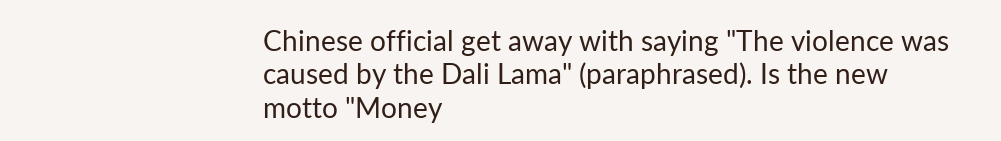Chinese official get away with saying "The violence was caused by the Dali Lama" (paraphrased). Is the new motto "Money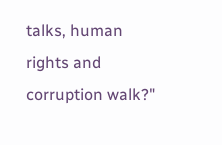talks, human rights and corruption walk?"